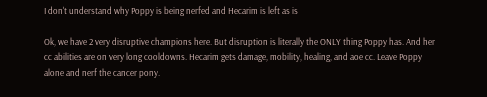I don't understand why Poppy is being nerfed and Hecarim is left as is

Ok, we have 2 very disruptive champions here. But disruption is literally the ONLY thing Poppy has. And her cc abilities are on very long cooldowns. Hecarim gets damage, mobility, healing, and aoe cc. Leave Poppy alone and nerf the cancer pony.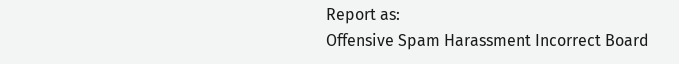Report as:
Offensive Spam Harassment Incorrect Board